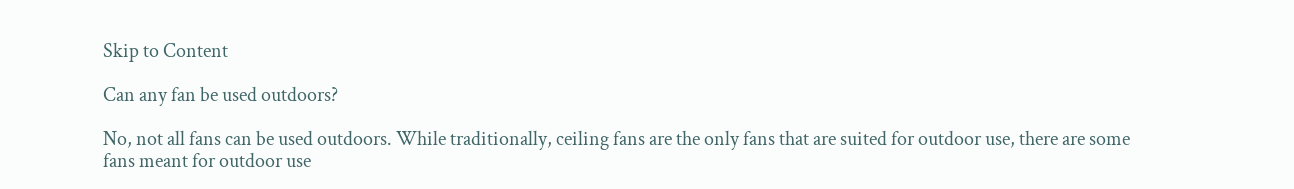Skip to Content

Can any fan be used outdoors?

No, not all fans can be used outdoors. While traditionally, ceiling fans are the only fans that are suited for outdoor use, there are some fans meant for outdoor use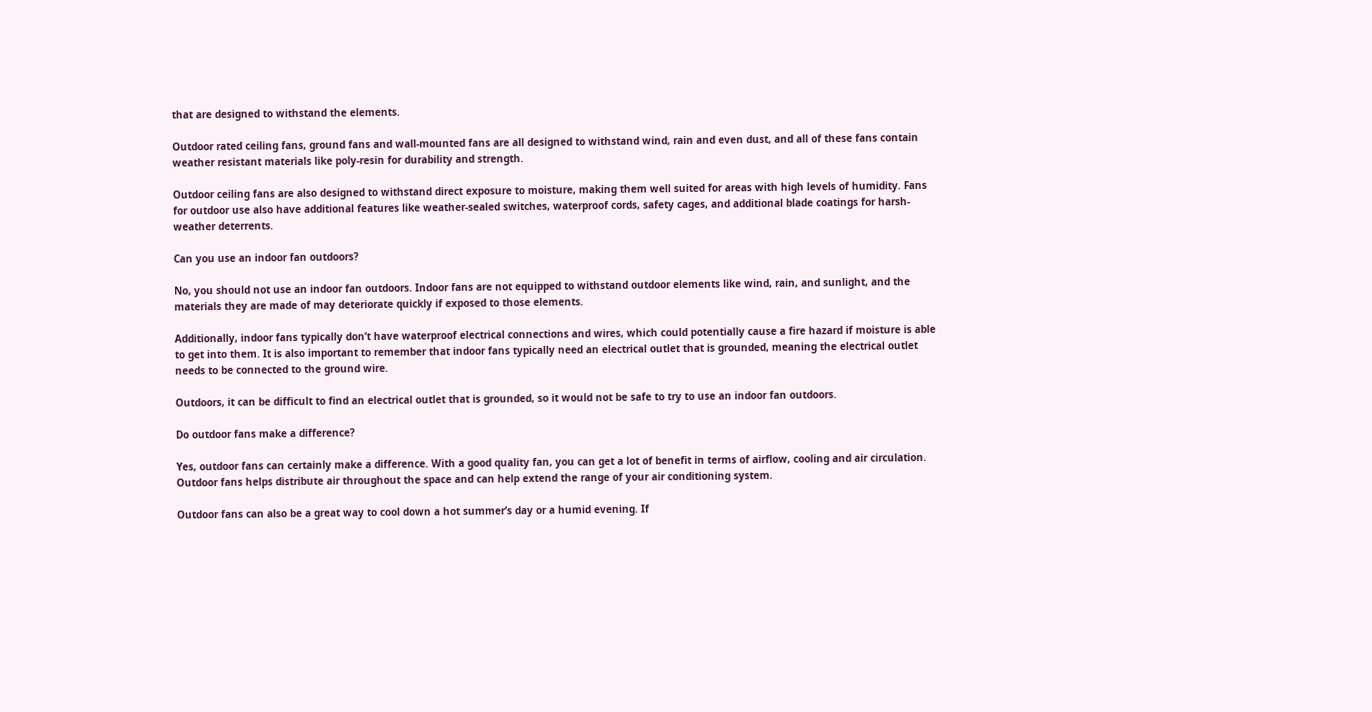that are designed to withstand the elements.

Outdoor rated ceiling fans, ground fans and wall-mounted fans are all designed to withstand wind, rain and even dust, and all of these fans contain weather resistant materials like poly-resin for durability and strength.

Outdoor ceiling fans are also designed to withstand direct exposure to moisture, making them well suited for areas with high levels of humidity. Fans for outdoor use also have additional features like weather-sealed switches, waterproof cords, safety cages, and additional blade coatings for harsh-weather deterrents.

Can you use an indoor fan outdoors?

No, you should not use an indoor fan outdoors. Indoor fans are not equipped to withstand outdoor elements like wind, rain, and sunlight, and the materials they are made of may deteriorate quickly if exposed to those elements.

Additionally, indoor fans typically don’t have waterproof electrical connections and wires, which could potentially cause a fire hazard if moisture is able to get into them. It is also important to remember that indoor fans typically need an electrical outlet that is grounded, meaning the electrical outlet needs to be connected to the ground wire.

Outdoors, it can be difficult to find an electrical outlet that is grounded, so it would not be safe to try to use an indoor fan outdoors.

Do outdoor fans make a difference?

Yes, outdoor fans can certainly make a difference. With a good quality fan, you can get a lot of benefit in terms of airflow, cooling and air circulation. Outdoor fans helps distribute air throughout the space and can help extend the range of your air conditioning system.

Outdoor fans can also be a great way to cool down a hot summer’s day or a humid evening. If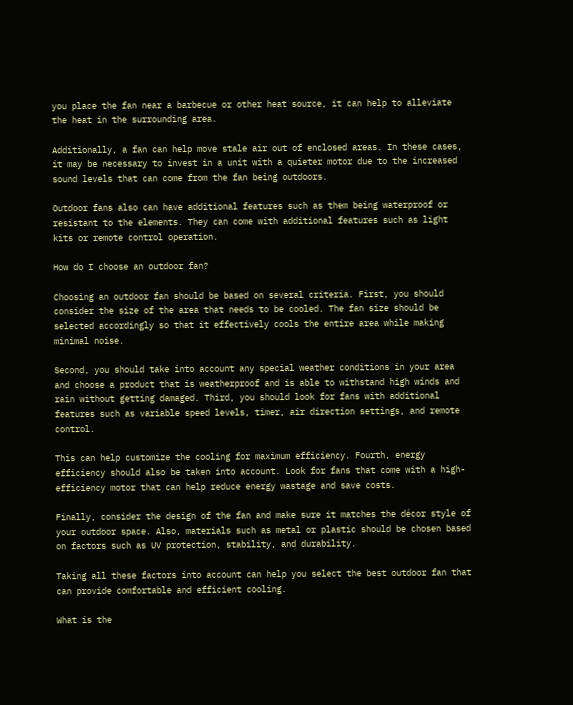you place the fan near a barbecue or other heat source, it can help to alleviate the heat in the surrounding area.

Additionally, a fan can help move stale air out of enclosed areas. In these cases, it may be necessary to invest in a unit with a quieter motor due to the increased sound levels that can come from the fan being outdoors.

Outdoor fans also can have additional features such as them being waterproof or resistant to the elements. They can come with additional features such as light kits or remote control operation.

How do I choose an outdoor fan?

Choosing an outdoor fan should be based on several criteria. First, you should consider the size of the area that needs to be cooled. The fan size should be selected accordingly so that it effectively cools the entire area while making minimal noise.

Second, you should take into account any special weather conditions in your area and choose a product that is weatherproof and is able to withstand high winds and rain without getting damaged. Third, you should look for fans with additional features such as variable speed levels, timer, air direction settings, and remote control.

This can help customize the cooling for maximum efficiency. Fourth, energy efficiency should also be taken into account. Look for fans that come with a high-efficiency motor that can help reduce energy wastage and save costs.

Finally, consider the design of the fan and make sure it matches the décor style of your outdoor space. Also, materials such as metal or plastic should be chosen based on factors such as UV protection, stability, and durability.

Taking all these factors into account can help you select the best outdoor fan that can provide comfortable and efficient cooling.

What is the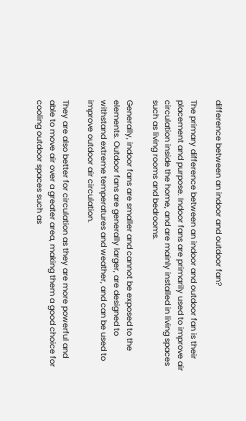difference between an indoor and outdoor fan?

The primary difference between an indoor and outdoor fan is their placement and purpose. Indoor fans are primarily used to improve air circulation inside the home, and are mainly installed in living spaces such as living rooms and bedrooms.

Generally, indoor fans are smaller and cannot be exposed to the elements. Outdoor fans are generally larger, are designed to withstand extreme temperatures and weather, and can be used to improve outdoor air circulation.

They are also better for circulation as they are more powerful and able to move air over a greater area, making them a good choice for cooling outdoor spaces such as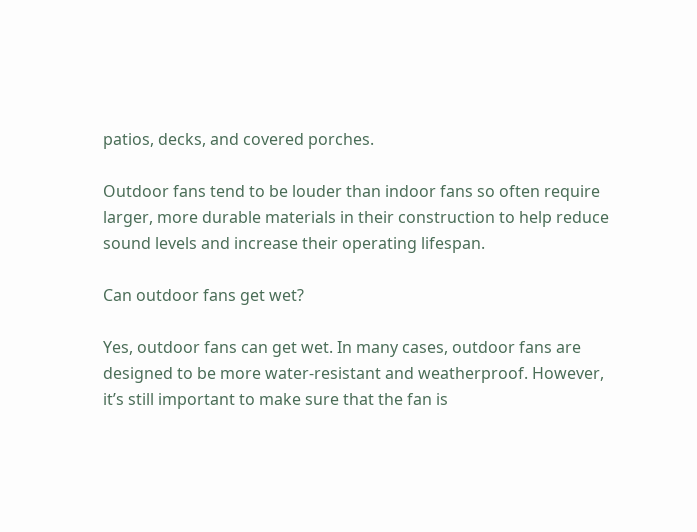patios, decks, and covered porches.

Outdoor fans tend to be louder than indoor fans so often require larger, more durable materials in their construction to help reduce sound levels and increase their operating lifespan.

Can outdoor fans get wet?

Yes, outdoor fans can get wet. In many cases, outdoor fans are designed to be more water-resistant and weatherproof. However, it’s still important to make sure that the fan is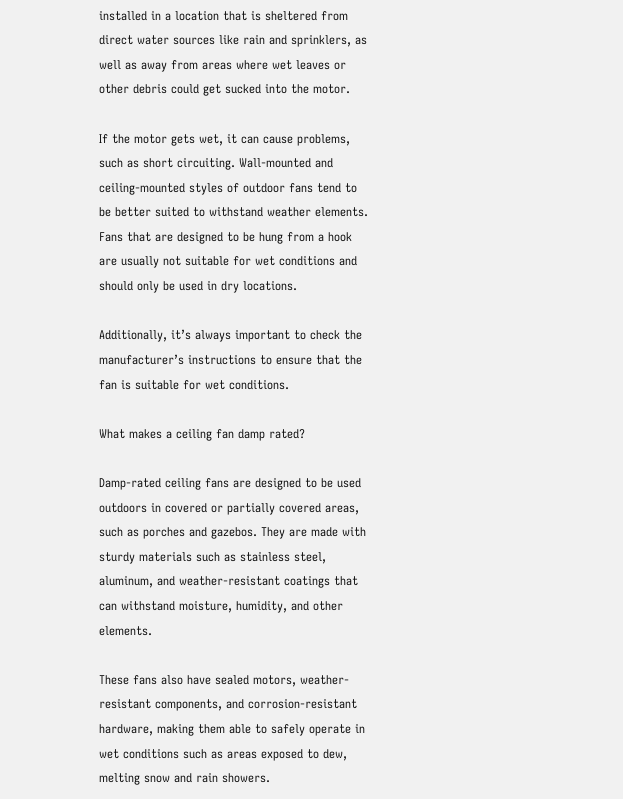installed in a location that is sheltered from direct water sources like rain and sprinklers, as well as away from areas where wet leaves or other debris could get sucked into the motor.

If the motor gets wet, it can cause problems, such as short circuiting. Wall-mounted and ceiling-mounted styles of outdoor fans tend to be better suited to withstand weather elements. Fans that are designed to be hung from a hook are usually not suitable for wet conditions and should only be used in dry locations.

Additionally, it’s always important to check the manufacturer’s instructions to ensure that the fan is suitable for wet conditions.

What makes a ceiling fan damp rated?

Damp-rated ceiling fans are designed to be used outdoors in covered or partially covered areas, such as porches and gazebos. They are made with sturdy materials such as stainless steel, aluminum, and weather-resistant coatings that can withstand moisture, humidity, and other elements.

These fans also have sealed motors, weather-resistant components, and corrosion-resistant hardware, making them able to safely operate in wet conditions such as areas exposed to dew, melting snow and rain showers.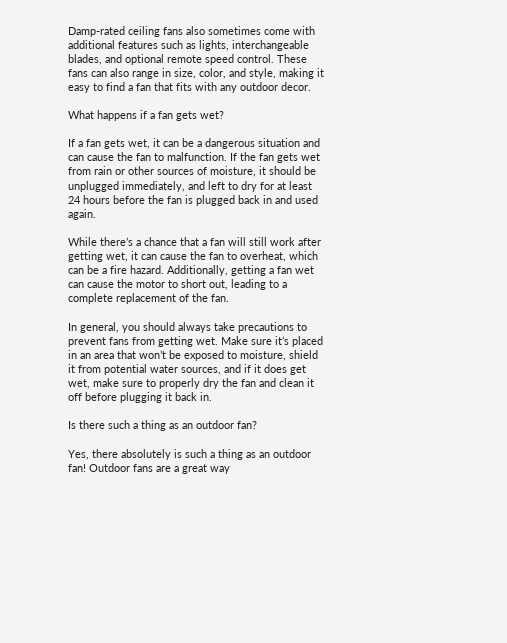Damp-rated ceiling fans also sometimes come with additional features such as lights, interchangeable blades, and optional remote speed control. These fans can also range in size, color, and style, making it easy to find a fan that fits with any outdoor decor.

What happens if a fan gets wet?

If a fan gets wet, it can be a dangerous situation and can cause the fan to malfunction. If the fan gets wet from rain or other sources of moisture, it should be unplugged immediately, and left to dry for at least 24 hours before the fan is plugged back in and used again.

While there’s a chance that a fan will still work after getting wet, it can cause the fan to overheat, which can be a fire hazard. Additionally, getting a fan wet can cause the motor to short out, leading to a complete replacement of the fan.

In general, you should always take precautions to prevent fans from getting wet. Make sure it’s placed in an area that won’t be exposed to moisture, shield it from potential water sources, and if it does get wet, make sure to properly dry the fan and clean it off before plugging it back in.

Is there such a thing as an outdoor fan?

Yes, there absolutely is such a thing as an outdoor fan! Outdoor fans are a great way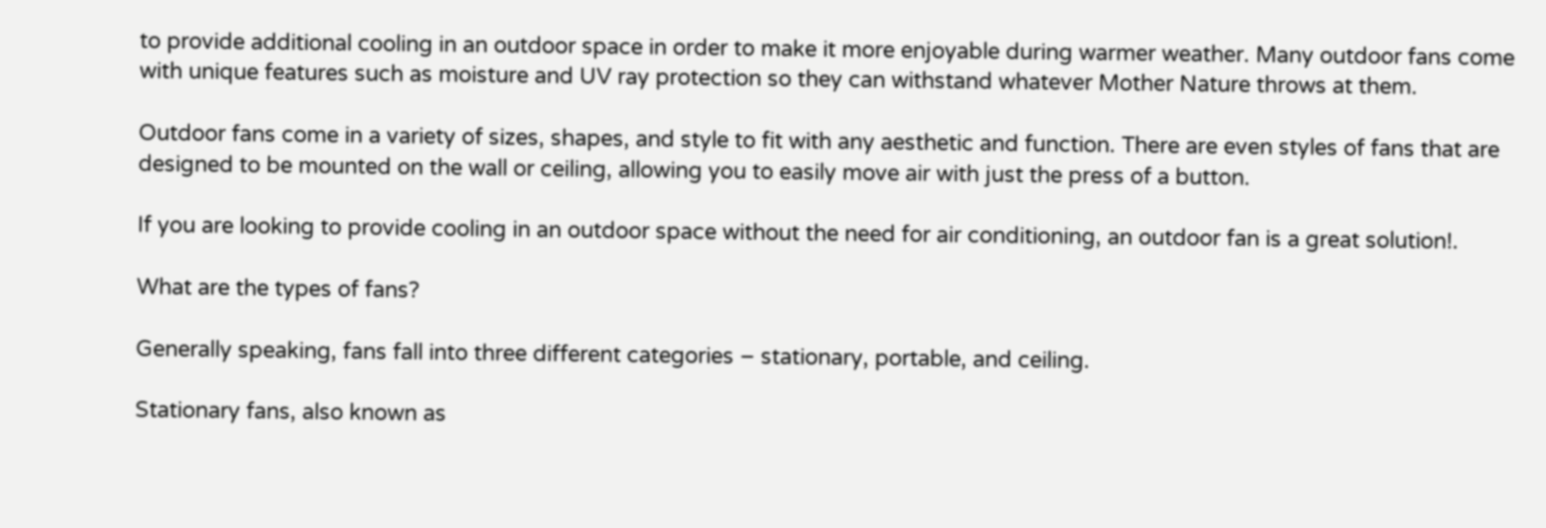to provide additional cooling in an outdoor space in order to make it more enjoyable during warmer weather. Many outdoor fans come with unique features such as moisture and UV ray protection so they can withstand whatever Mother Nature throws at them.

Outdoor fans come in a variety of sizes, shapes, and style to fit with any aesthetic and function. There are even styles of fans that are designed to be mounted on the wall or ceiling, allowing you to easily move air with just the press of a button.

If you are looking to provide cooling in an outdoor space without the need for air conditioning, an outdoor fan is a great solution!.

What are the types of fans?

Generally speaking, fans fall into three different categories – stationary, portable, and ceiling.

Stationary fans, also known as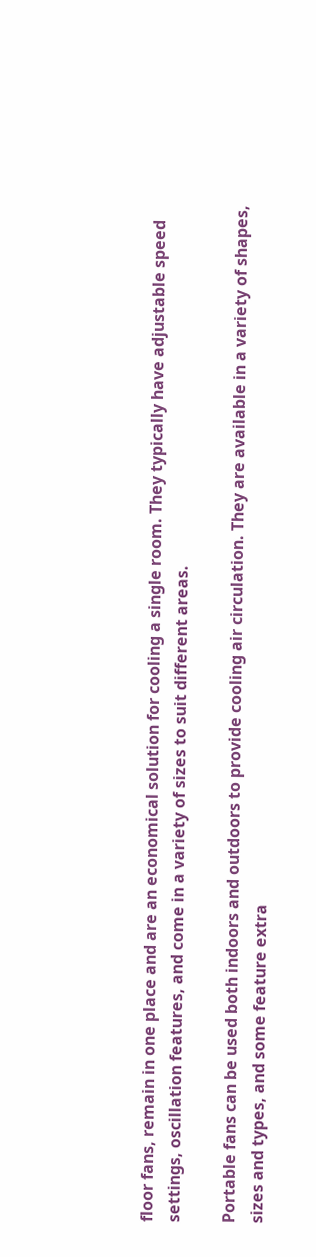floor fans, remain in one place and are an economical solution for cooling a single room. They typically have adjustable speed settings, oscillation features, and come in a variety of sizes to suit different areas.

Portable fans can be used both indoors and outdoors to provide cooling air circulation. They are available in a variety of shapes, sizes and types, and some feature extra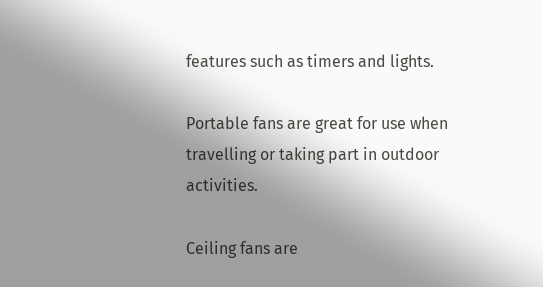features such as timers and lights.

Portable fans are great for use when travelling or taking part in outdoor activities.

Ceiling fans are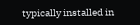typically installed in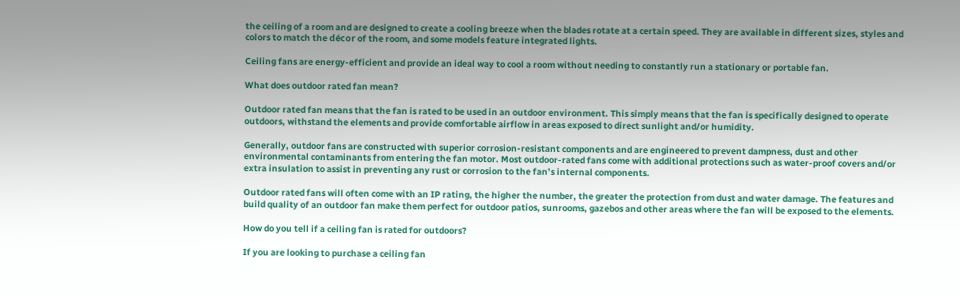the ceiling of a room and are designed to create a cooling breeze when the blades rotate at a certain speed. They are available in different sizes, styles and colors to match the décor of the room, and some models feature integrated lights.

Ceiling fans are energy-efficient and provide an ideal way to cool a room without needing to constantly run a stationary or portable fan.

What does outdoor rated fan mean?

Outdoor rated fan means that the fan is rated to be used in an outdoor environment. This simply means that the fan is specifically designed to operate outdoors, withstand the elements and provide comfortable airflow in areas exposed to direct sunlight and/or humidity.

Generally, outdoor fans are constructed with superior corrosion-resistant components and are engineered to prevent dampness, dust and other environmental contaminants from entering the fan motor. Most outdoor-rated fans come with additional protections such as water-proof covers and/or extra insulation to assist in preventing any rust or corrosion to the fan’s internal components.

Outdoor rated fans will often come with an IP rating, the higher the number, the greater the protection from dust and water damage. The features and build quality of an outdoor fan make them perfect for outdoor patios, sunrooms, gazebos and other areas where the fan will be exposed to the elements.

How do you tell if a ceiling fan is rated for outdoors?

If you are looking to purchase a ceiling fan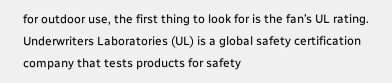for outdoor use, the first thing to look for is the fan’s UL rating. Underwriters Laboratories (UL) is a global safety certification company that tests products for safety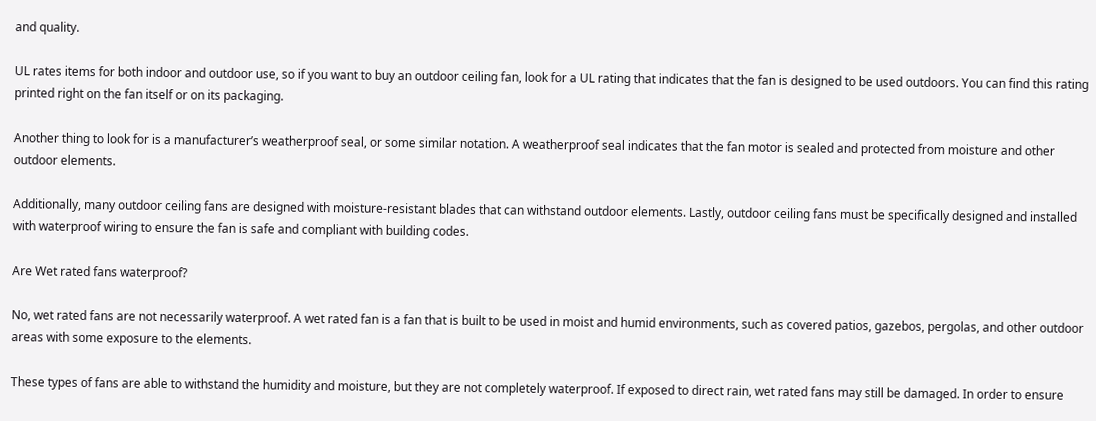and quality.

UL rates items for both indoor and outdoor use, so if you want to buy an outdoor ceiling fan, look for a UL rating that indicates that the fan is designed to be used outdoors. You can find this rating printed right on the fan itself or on its packaging.

Another thing to look for is a manufacturer’s weatherproof seal, or some similar notation. A weatherproof seal indicates that the fan motor is sealed and protected from moisture and other outdoor elements.

Additionally, many outdoor ceiling fans are designed with moisture-resistant blades that can withstand outdoor elements. Lastly, outdoor ceiling fans must be specifically designed and installed with waterproof wiring to ensure the fan is safe and compliant with building codes.

Are Wet rated fans waterproof?

No, wet rated fans are not necessarily waterproof. A wet rated fan is a fan that is built to be used in moist and humid environments, such as covered patios, gazebos, pergolas, and other outdoor areas with some exposure to the elements.

These types of fans are able to withstand the humidity and moisture, but they are not completely waterproof. If exposed to direct rain, wet rated fans may still be damaged. In order to ensure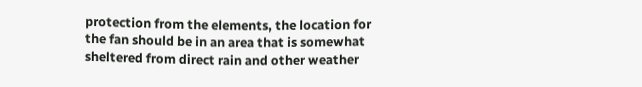protection from the elements, the location for the fan should be in an area that is somewhat sheltered from direct rain and other weather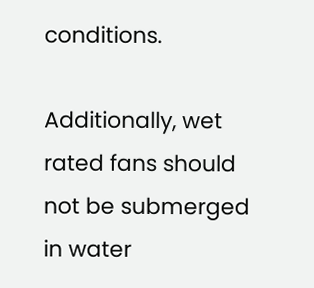conditions.

Additionally, wet rated fans should not be submerged in water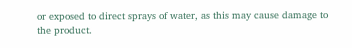or exposed to direct sprays of water, as this may cause damage to the product.